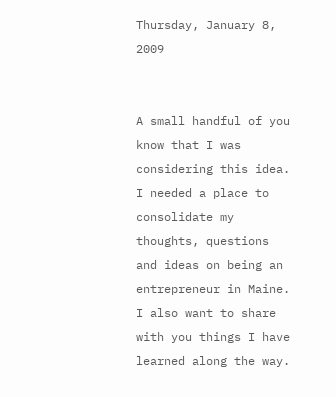Thursday, January 8, 2009


A small handful of you know that I was considering this idea. I needed a place to consolidate my thoughts, questions and ideas on being an entrepreneur in Maine. I also want to share with you things I have learned along the way.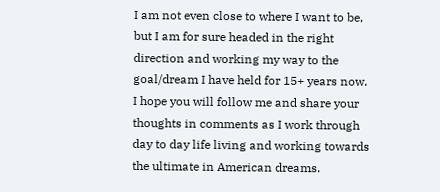I am not even close to where I want to be, but I am for sure headed in the right direction and working my way to the goal/dream I have held for 15+ years now. I hope you will follow me and share your thoughts in comments as I work through day to day life living and working towards the ultimate in American dreams.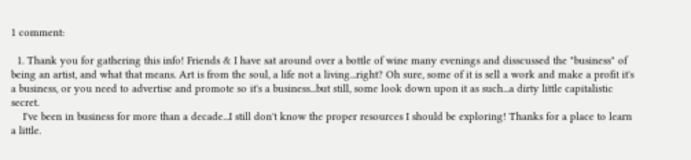1 comment:

  1. Thank you for gathering this info! Friends & I have sat around over a bottle of wine many evenings and disscussed the "business" of being an artist, and what that means. Art is from the soul, a life not a living...right? Oh sure, some of it is sell a work and make a profit it's a business, or you need to advertise and promote so it's a business...but still, some look down upon it as such...a dirty little capitalistic secret.
    I've been in business for more than a decade...I still don't know the proper resources I should be exploring! Thanks for a place to learn a little.